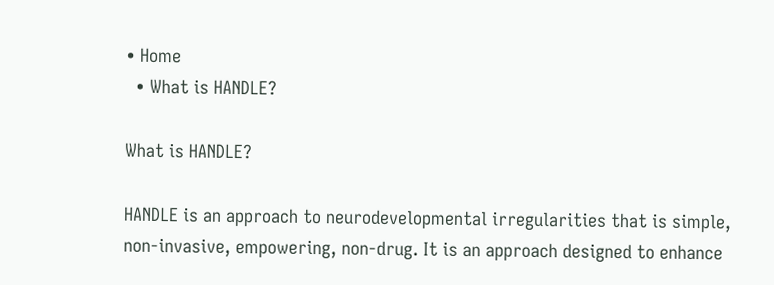• Home
  • What is HANDLE?

What is HANDLE?

HANDLE is an approach to neurodevelopmental irregularities that is simple, non-invasive, empowering, non-drug. It is an approach designed to enhance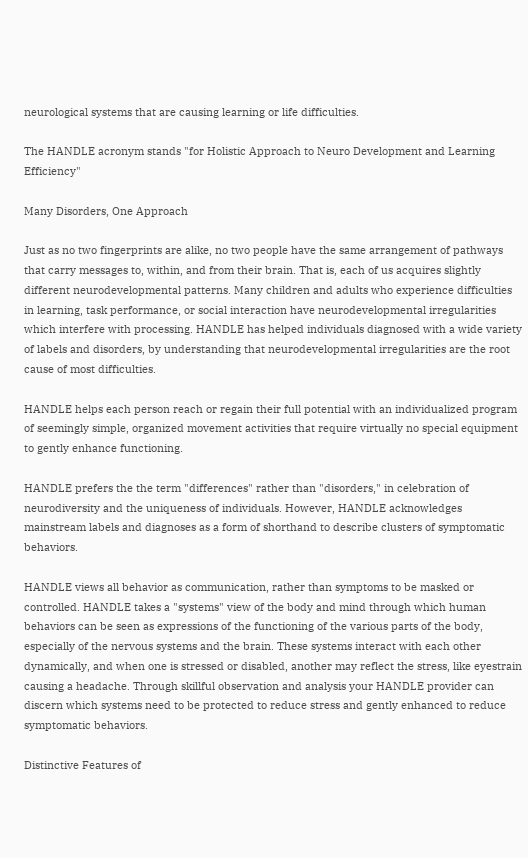neurological systems that are causing learning or life difficulties.

The HANDLE acronym stands "for Holistic Approach to Neuro Development and Learning Efficiency"

Many Disorders, One Approach

Just as no two fingerprints are alike, no two people have the same arrangement of pathways that carry messages to, within, and from their brain. That is, each of us acquires slightly different neurodevelopmental patterns. Many children and adults who experience difficulties in learning, task performance, or social interaction have neurodevelopmental irregularities which interfere with processing. HANDLE has helped individuals diagnosed with a wide variety of labels and disorders, by understanding that neurodevelopmental irregularities are the root cause of most difficulties.

HANDLE helps each person reach or regain their full potential with an individualized program of seemingly simple, organized movement activities that require virtually no special equipment to gently enhance functioning.

HANDLE prefers the the term "differences" rather than "disorders," in celebration of neurodiversity and the uniqueness of individuals. However, HANDLE acknowledges mainstream labels and diagnoses as a form of shorthand to describe clusters of symptomatic behaviors.

HANDLE views all behavior as communication, rather than symptoms to be masked or controlled. HANDLE takes a "systems" view of the body and mind through which human behaviors can be seen as expressions of the functioning of the various parts of the body, especially of the nervous systems and the brain. These systems interact with each other dynamically, and when one is stressed or disabled, another may reflect the stress, like eyestrain causing a headache. Through skillful observation and analysis your HANDLE provider can discern which systems need to be protected to reduce stress and gently enhanced to reduce symptomatic behaviors.

Distinctive Features of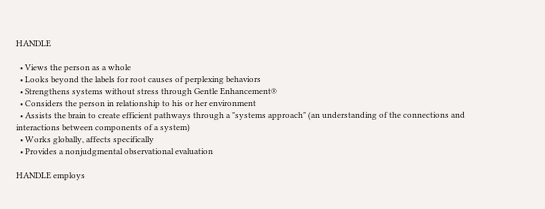HANDLE

  • Views the person as a whole
  • Looks beyond the labels for root causes of perplexing behaviors
  • Strengthens systems without stress through Gentle Enhancement®
  • Considers the person in relationship to his or her environment
  • Assists the brain to create efficient pathways through a "systems approach" (an understanding of the connections and interactions between components of a system)
  • Works globally, affects specifically
  • Provides a nonjudgmental observational evaluation

HANDLE employs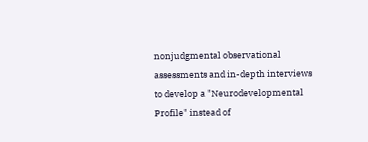nonjudgmental observational assessments and in-depth interviews to develop a "Neurodevelopmental Profile" instead of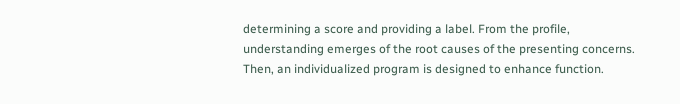determining a score and providing a label. From the profile, understanding emerges of the root causes of the presenting concerns. Then, an individualized program is designed to enhance function.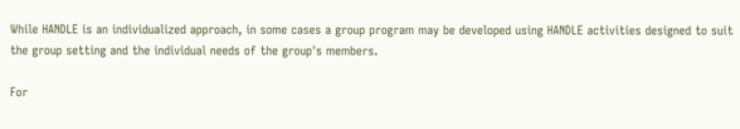While HANDLE is an individualized approach, in some cases a group program may be developed using HANDLE activities designed to suit the group setting and the individual needs of the group's members.

For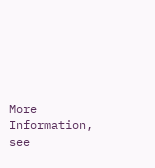More Information, see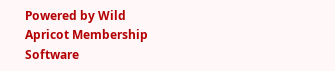Powered by Wild Apricot Membership Software